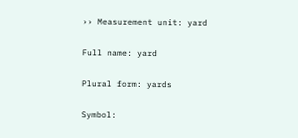›› Measurement unit: yard

Full name: yard

Plural form: yards

Symbol: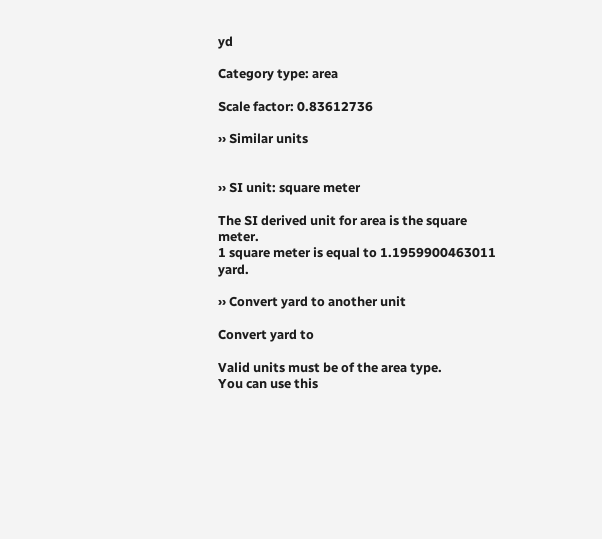yd

Category type: area

Scale factor: 0.83612736

›› Similar units


›› SI unit: square meter

The SI derived unit for area is the square meter.
1 square meter is equal to 1.1959900463011 yard.

›› Convert yard to another unit

Convert yard to

Valid units must be of the area type.
You can use this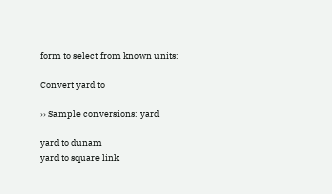form to select from known units:

Convert yard to

›› Sample conversions: yard

yard to dunam
yard to square link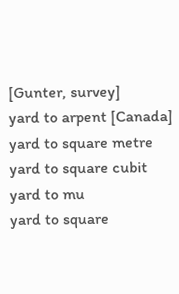[Gunter, survey]
yard to arpent [Canada]
yard to square metre
yard to square cubit
yard to mu
yard to square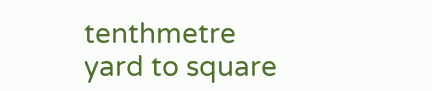tenthmetre
yard to square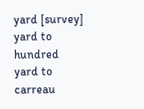yard [survey]
yard to hundred
yard to carreau